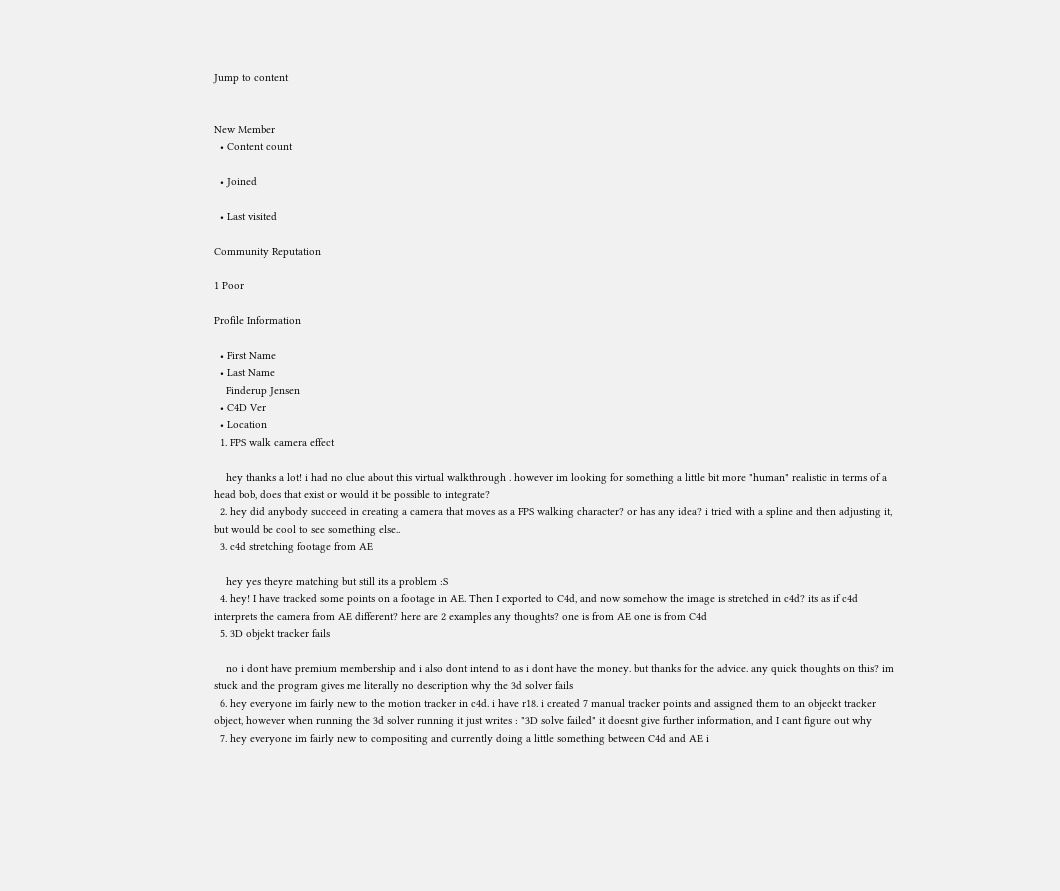Jump to content


New Member
  • Content count

  • Joined

  • Last visited

Community Reputation

1 Poor

Profile Information

  • First Name
  • Last Name
    Finderup Jensen
  • C4D Ver
  • Location
  1. FPS walk camera effect

    hey thanks a lot! i had no clue about this virtual walkthrough . however im looking for something a little bit more "human" realistic in terms of a head bob, does that exist or would it be possible to integrate?
  2. hey did anybody succeed in creating a camera that moves as a FPS walking character? or has any idea? i tried with a spline and then adjusting it, but would be cool to see something else..
  3. c4d stretching footage from AE

    hey yes theyre matching but still its a problem :S
  4. hey! I have tracked some points on a footage in AE. Then I exported to C4d, and now somehow the image is stretched in c4d? its as if c4d interprets the camera from AE different? here are 2 examples any thoughts? one is from AE one is from C4d
  5. 3D objekt tracker fails

    no i dont have premium membership and i also dont intend to as i dont have the money. but thanks for the advice. any quick thoughts on this? im stuck and the program gives me literally no description why the 3d solver fails
  6. hey everyone im fairly new to the motion tracker in c4d. i have r18. i created 7 manual tracker points and assigned them to an objeckt tracker object, however when running the 3d solver running it just writes : "3D solve failed" it doesnt give further information, and I cant figure out why
  7. hey everyone im fairly new to compositing and currently doing a little something between C4d and AE i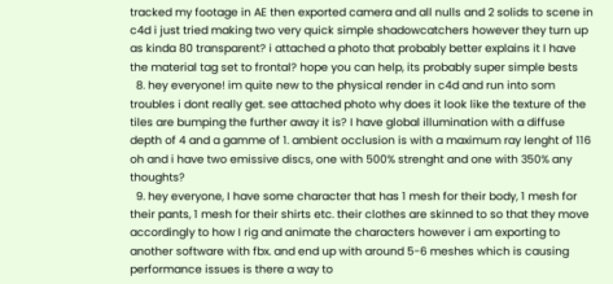tracked my footage in AE then exported camera and all nulls and 2 solids to scene in c4d i just tried making two very quick simple shadowcatchers however they turn up as kinda 80 transparent? i attached a photo that probably better explains it I have the material tag set to frontal? hope you can help, its probably super simple bests
  8. hey everyone! im quite new to the physical render in c4d and run into som troubles i dont really get. see attached photo why does it look like the texture of the tiles are bumping the further away it is? I have global illumination with a diffuse depth of 4 and a gamme of 1. ambient occlusion is with a maximum ray lenght of 116 oh and i have two emissive discs, one with 500% strenght and one with 350% any thoughts?
  9. hey everyone, I have some character that has 1 mesh for their body, 1 mesh for their pants, 1 mesh for their shirts etc. their clothes are skinned to so that they move accordingly to how I rig and animate the characters however i am exporting to another software with fbx. and end up with around 5-6 meshes which is causing performance issues is there a way to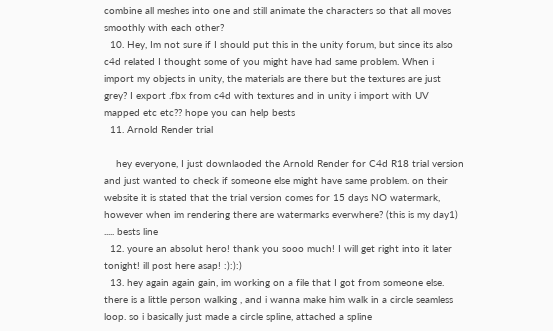combine all meshes into one and still animate the characters so that all moves smoothly with each other?
  10. Hey, Im not sure if I should put this in the unity forum, but since its also c4d related I thought some of you might have had same problem. When i import my objects in unity, the materials are there but the textures are just grey? I export .fbx from c4d with textures and in unity i import with UV mapped etc etc?? hope you can help bests
  11. Arnold Render trial

    hey everyone, I just downlaoded the Arnold Render for C4d R18 trial version and just wanted to check if someone else might have same problem. on their website it is stated that the trial version comes for 15 days NO watermark, however when im rendering there are watermarks everwhere? (this is my day1) ..... bests line
  12. youre an absolut hero! thank you sooo much! I will get right into it later tonight! ill post here asap! :):):)
  13. hey again again gain, im working on a file that I got from someone else. there is a little person walking , and i wanna make him walk in a circle seamless loop. so i basically just made a circle spline, attached a spline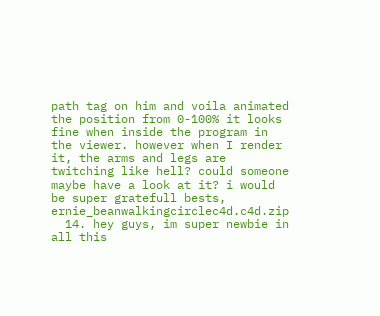path tag on him and voila animated the position from 0-100% it looks fine when inside the program in the viewer. however when I render it, the arms and legs are twitching like hell? could someone maybe have a look at it? i would be super gratefull bests, ernie_beanwalkingcirclec4d.c4d.zip
  14. hey guys, im super newbie in all this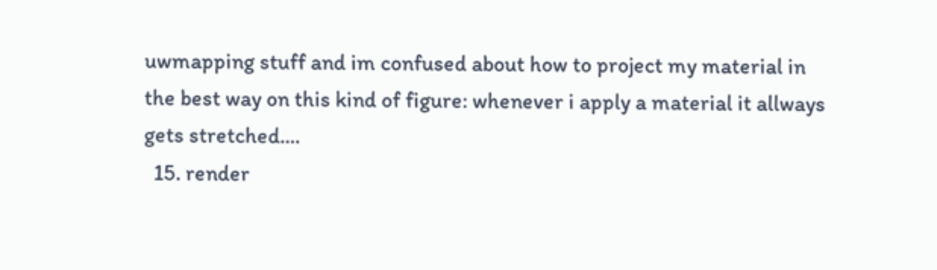uwmapping stuff and im confused about how to project my material in the best way on this kind of figure: whenever i apply a material it allways gets stretched....
  15. render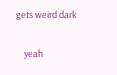gets weird dark

    yeah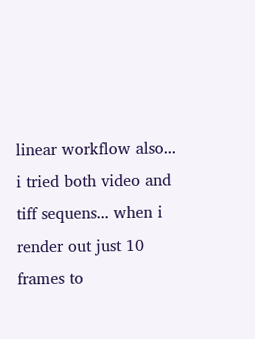linear workflow also... i tried both video and tiff sequens... when i render out just 10 frames to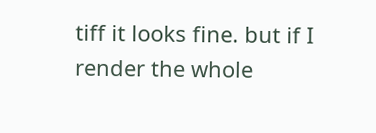tiff it looks fine. but if I render the whole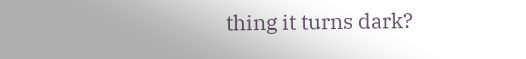thing it turns dark?